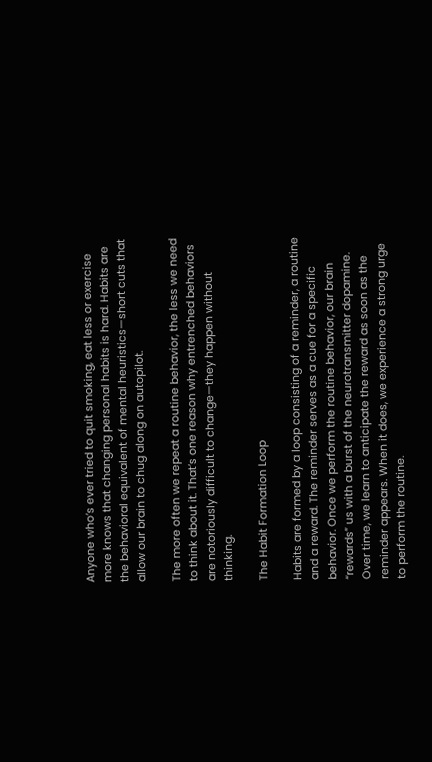Anyone who’s ever tried to quit smoking, eat less or exercise more knows that changing personal habits is hard. Habits are the behavioral equivalent of mental heuristics—short cuts that allow our brain to chug along on autopilot.

The more often we repeat a routine behavior, the less we need to think about it. That’s one reason why entrenched behaviors are notoriously difficult to change—they happen without thinking.

The Habit Formation Loop

Habits are formed by a loop consisting of a reminder, a routine and a reward. The reminder serves as a cue for a specific behavior. Once we perform the routine behavior, our brain “rewards” us with a burst of the neurotransmitter dopamine. Over time, we learn to anticipate the reward as soon as the reminder appears. When it does, we experience a strong urge to perform the routine.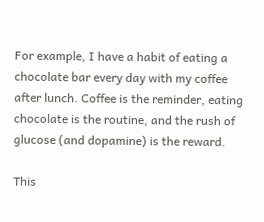For example, I have a habit of eating a chocolate bar every day with my coffee after lunch. Coffee is the reminder, eating chocolate is the routine, and the rush of glucose (and dopamine) is the reward.

This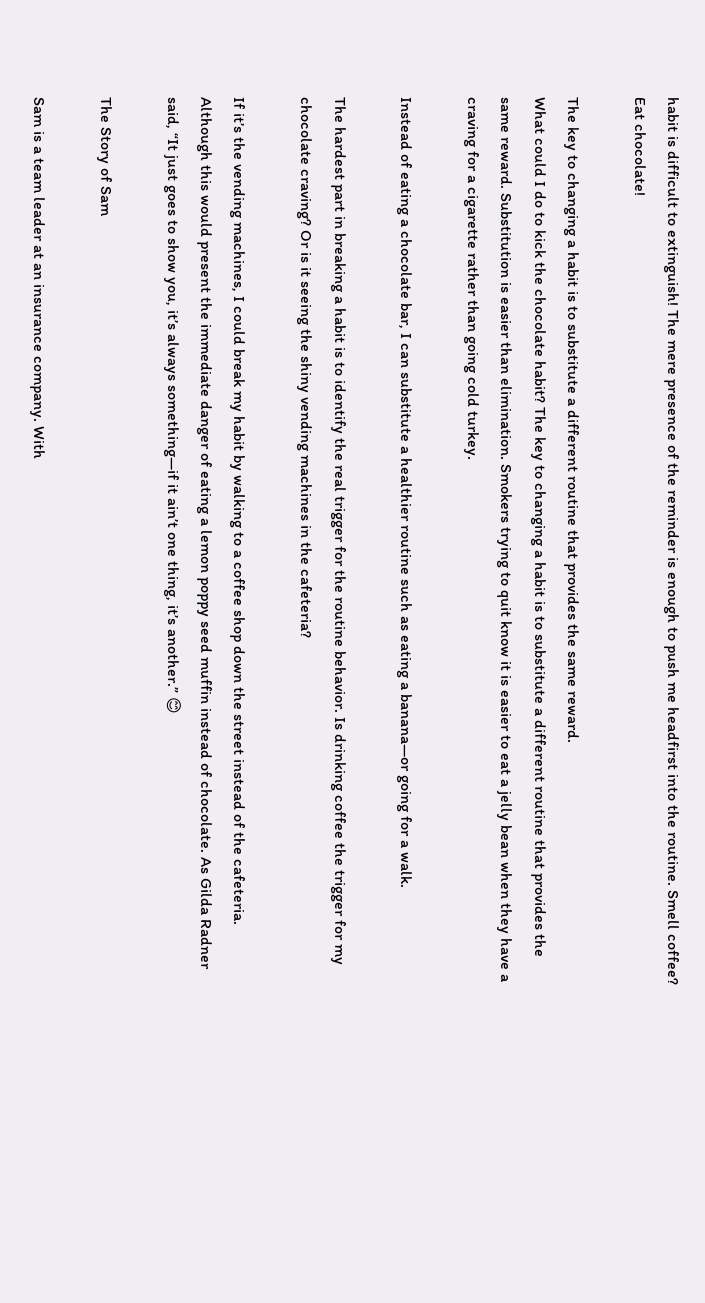habit is difficult to extinguish! The mere presence of the reminder is enough to push me headfirst into the routine. Smell coffee? Eat chocolate!

The key to changing a habit is to substitute a different routine that provides the same reward.
What could I do to kick the chocolate habit? The key to changing a habit is to substitute a different routine that provides the same reward. Substitution is easier than elimination. Smokers trying to quit know it is easier to eat a jelly bean when they have a craving for a cigarette rather than going cold turkey.

Instead of eating a chocolate bar, I can substitute a healthier routine such as eating a banana—or going for a walk.

The hardest part in breaking a habit is to identify the real trigger for the routine behavior. Is drinking coffee the trigger for my chocolate craving? Or is it seeing the shiny vending machines in the cafeteria?

If it’s the vending machines, I could break my habit by walking to a coffee shop down the street instead of the cafeteria. Although this would present the immediate danger of eating a lemon poppy seed muffin instead of chocolate. As Gilda Radner said, “It just goes to show you, it’s always something—if it ain’t one thing, it’s another.” 😊

The Story of Sam

Sam is a team leader at an insurance company. With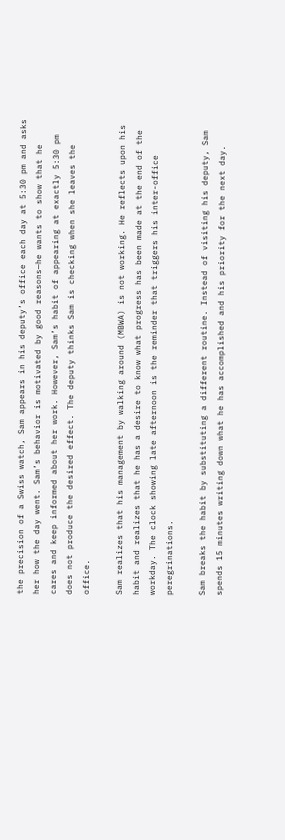the precision of a Swiss watch, Sam appears in his deputy’s office each day at 5:30 pm and asks her how the day went. Sam’s behavior is motivated by good reasons—he wants to show that he cares and keep informed about her work. However, Sam’s habit of appearing at exactly 5:30 pm does not produce the desired effect. The deputy thinks Sam is checking when she leaves the office.

Sam realizes that his management by walking around (MBWA) is not working. He reflects upon his habit and realizes that he has a desire to know what progress has been made at the end of the workday. The clock showing late afternoon is the reminder that triggers his inter-office peregrinations.

Sam breaks the habit by substituting a different routine. Instead of visiting his deputy, Sam spends 15 minutes writing down what he has accomplished and his priority for the next day.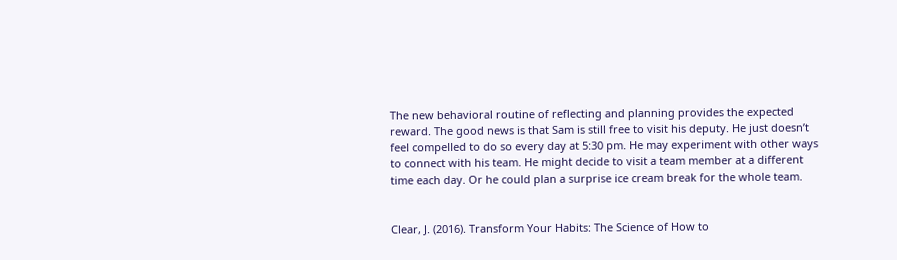The new behavioral routine of reflecting and planning provides the expected reward. The good news is that Sam is still free to visit his deputy. He just doesn’t feel compelled to do so every day at 5:30 pm. He may experiment with other ways to connect with his team. He might decide to visit a team member at a different time each day. Or he could plan a surprise ice cream break for the whole team.


Clear, J. (2016). Transform Your Habits: The Science of How to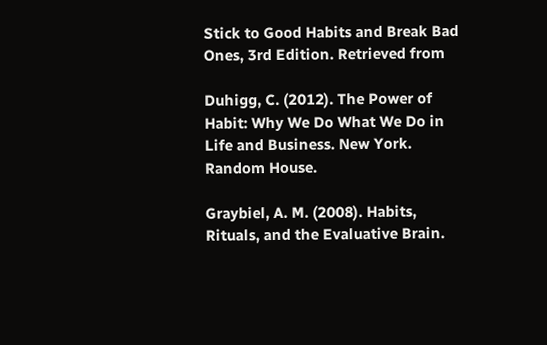Stick to Good Habits and Break Bad Ones, 3rd Edition. Retrieved from

Duhigg, C. (2012). The Power of Habit: Why We Do What We Do in Life and Business. New York. Random House.

Graybiel, A. M. (2008). Habits, Rituals, and the Evaluative Brain.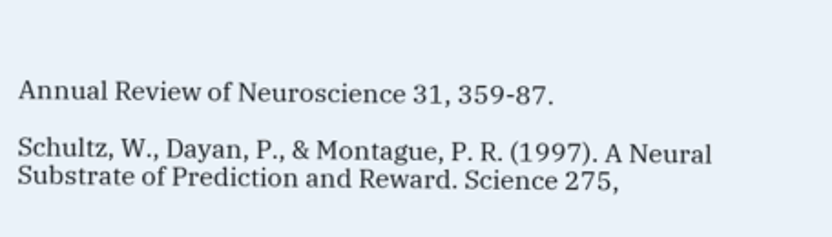Annual Review of Neuroscience 31, 359-87.

Schultz, W., Dayan, P., & Montague, P. R. (1997). A Neural Substrate of Prediction and Reward. Science 275,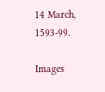14 March, 1593-99.

Images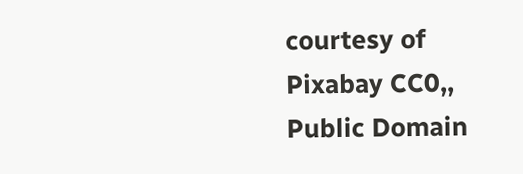courtesy of Pixabay CC0,, Public Domain